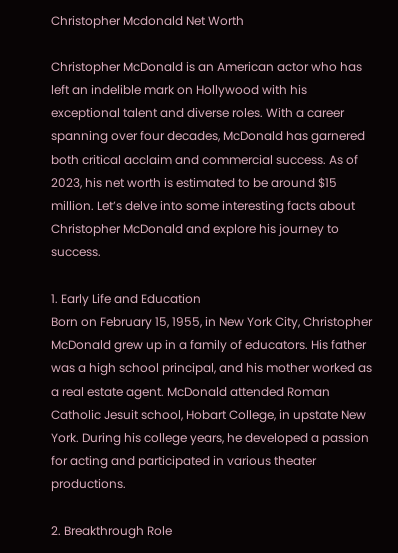Christopher Mcdonald Net Worth

Christopher McDonald is an American actor who has left an indelible mark on Hollywood with his exceptional talent and diverse roles. With a career spanning over four decades, McDonald has garnered both critical acclaim and commercial success. As of 2023, his net worth is estimated to be around $15 million. Let’s delve into some interesting facts about Christopher McDonald and explore his journey to success.

1. Early Life and Education
Born on February 15, 1955, in New York City, Christopher McDonald grew up in a family of educators. His father was a high school principal, and his mother worked as a real estate agent. McDonald attended Roman Catholic Jesuit school, Hobart College, in upstate New York. During his college years, he developed a passion for acting and participated in various theater productions.

2. Breakthrough Role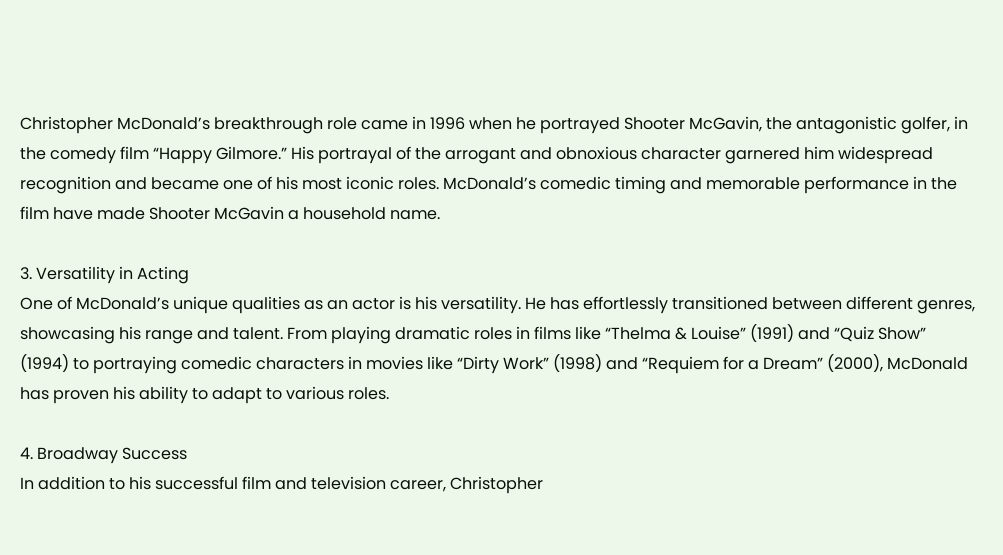Christopher McDonald’s breakthrough role came in 1996 when he portrayed Shooter McGavin, the antagonistic golfer, in the comedy film “Happy Gilmore.” His portrayal of the arrogant and obnoxious character garnered him widespread recognition and became one of his most iconic roles. McDonald’s comedic timing and memorable performance in the film have made Shooter McGavin a household name.

3. Versatility in Acting
One of McDonald’s unique qualities as an actor is his versatility. He has effortlessly transitioned between different genres, showcasing his range and talent. From playing dramatic roles in films like “Thelma & Louise” (1991) and “Quiz Show” (1994) to portraying comedic characters in movies like “Dirty Work” (1998) and “Requiem for a Dream” (2000), McDonald has proven his ability to adapt to various roles.

4. Broadway Success
In addition to his successful film and television career, Christopher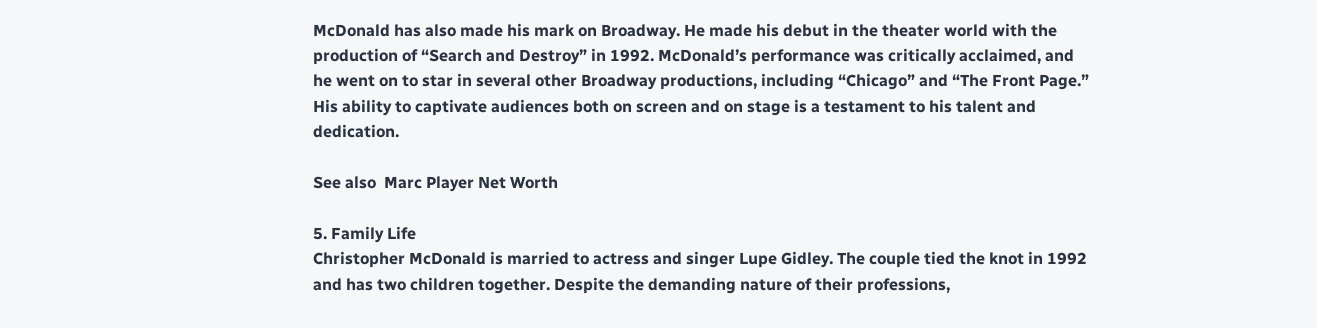McDonald has also made his mark on Broadway. He made his debut in the theater world with the production of “Search and Destroy” in 1992. McDonald’s performance was critically acclaimed, and he went on to star in several other Broadway productions, including “Chicago” and “The Front Page.” His ability to captivate audiences both on screen and on stage is a testament to his talent and dedication.

See also  Marc Player Net Worth

5. Family Life
Christopher McDonald is married to actress and singer Lupe Gidley. The couple tied the knot in 1992 and has two children together. Despite the demanding nature of their professions,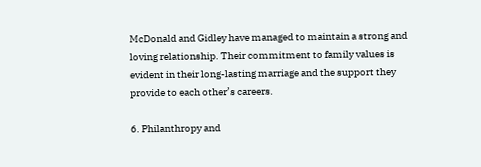McDonald and Gidley have managed to maintain a strong and loving relationship. Their commitment to family values is evident in their long-lasting marriage and the support they provide to each other’s careers.

6. Philanthropy and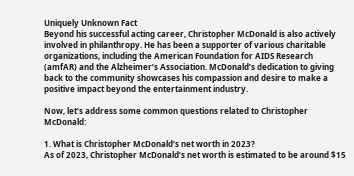Uniquely Unknown Fact
Beyond his successful acting career, Christopher McDonald is also actively involved in philanthropy. He has been a supporter of various charitable organizations, including the American Foundation for AIDS Research (amfAR) and the Alzheimer’s Association. McDonald’s dedication to giving back to the community showcases his compassion and desire to make a positive impact beyond the entertainment industry.

Now, let’s address some common questions related to Christopher McDonald:

1. What is Christopher McDonald’s net worth in 2023?
As of 2023, Christopher McDonald’s net worth is estimated to be around $15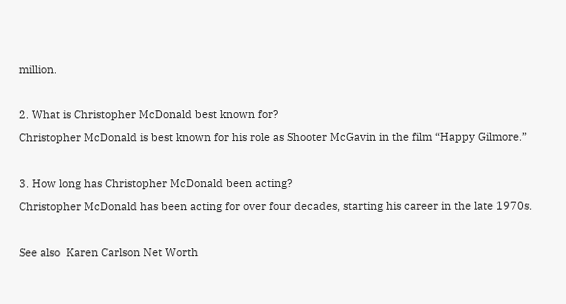million.

2. What is Christopher McDonald best known for?
Christopher McDonald is best known for his role as Shooter McGavin in the film “Happy Gilmore.”

3. How long has Christopher McDonald been acting?
Christopher McDonald has been acting for over four decades, starting his career in the late 1970s.

See also  Karen Carlson Net Worth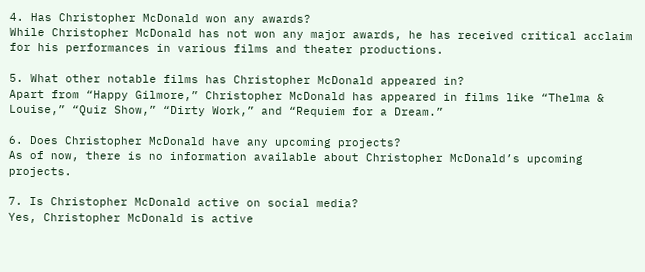4. Has Christopher McDonald won any awards?
While Christopher McDonald has not won any major awards, he has received critical acclaim for his performances in various films and theater productions.

5. What other notable films has Christopher McDonald appeared in?
Apart from “Happy Gilmore,” Christopher McDonald has appeared in films like “Thelma & Louise,” “Quiz Show,” “Dirty Work,” and “Requiem for a Dream.”

6. Does Christopher McDonald have any upcoming projects?
As of now, there is no information available about Christopher McDonald’s upcoming projects.

7. Is Christopher McDonald active on social media?
Yes, Christopher McDonald is active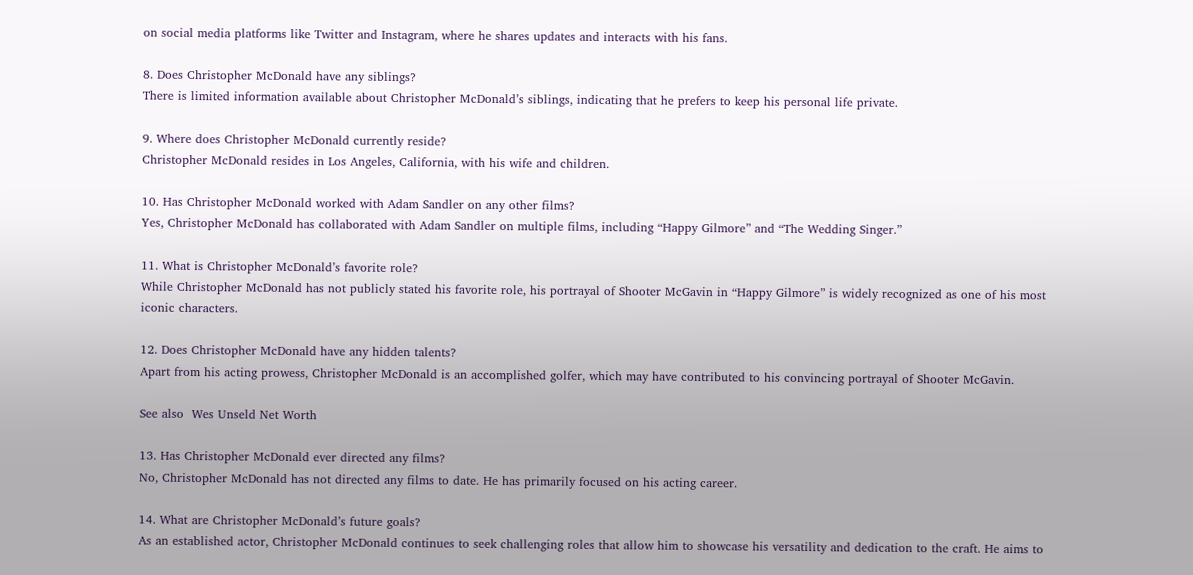on social media platforms like Twitter and Instagram, where he shares updates and interacts with his fans.

8. Does Christopher McDonald have any siblings?
There is limited information available about Christopher McDonald’s siblings, indicating that he prefers to keep his personal life private.

9. Where does Christopher McDonald currently reside?
Christopher McDonald resides in Los Angeles, California, with his wife and children.

10. Has Christopher McDonald worked with Adam Sandler on any other films?
Yes, Christopher McDonald has collaborated with Adam Sandler on multiple films, including “Happy Gilmore” and “The Wedding Singer.”

11. What is Christopher McDonald’s favorite role?
While Christopher McDonald has not publicly stated his favorite role, his portrayal of Shooter McGavin in “Happy Gilmore” is widely recognized as one of his most iconic characters.

12. Does Christopher McDonald have any hidden talents?
Apart from his acting prowess, Christopher McDonald is an accomplished golfer, which may have contributed to his convincing portrayal of Shooter McGavin.

See also  Wes Unseld Net Worth

13. Has Christopher McDonald ever directed any films?
No, Christopher McDonald has not directed any films to date. He has primarily focused on his acting career.

14. What are Christopher McDonald’s future goals?
As an established actor, Christopher McDonald continues to seek challenging roles that allow him to showcase his versatility and dedication to the craft. He aims to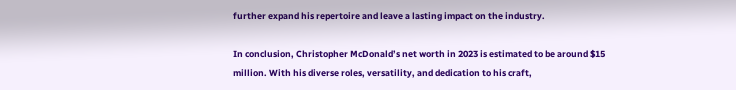further expand his repertoire and leave a lasting impact on the industry.

In conclusion, Christopher McDonald’s net worth in 2023 is estimated to be around $15 million. With his diverse roles, versatility, and dedication to his craft,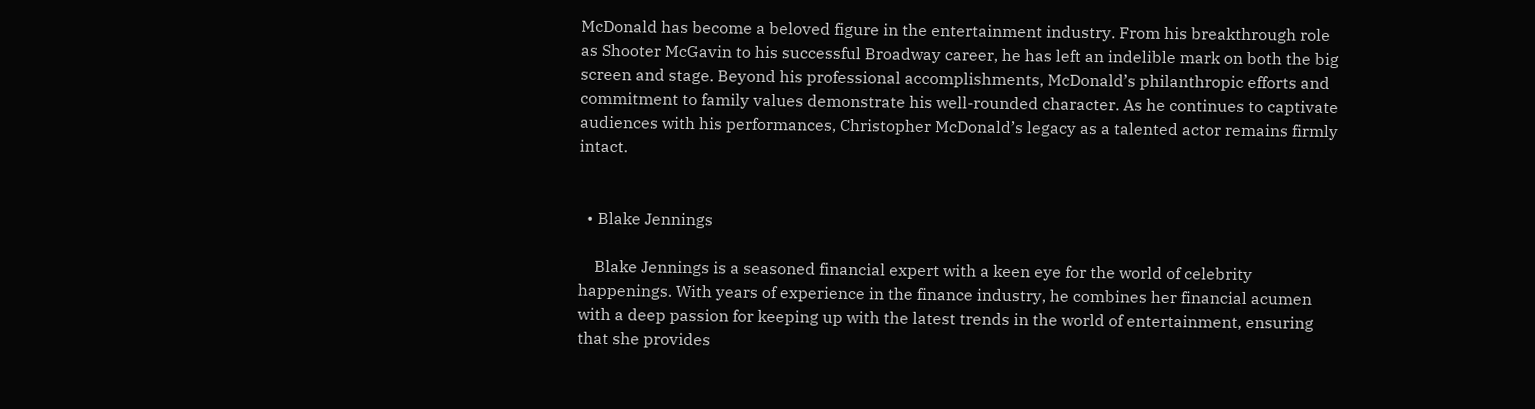McDonald has become a beloved figure in the entertainment industry. From his breakthrough role as Shooter McGavin to his successful Broadway career, he has left an indelible mark on both the big screen and stage. Beyond his professional accomplishments, McDonald’s philanthropic efforts and commitment to family values demonstrate his well-rounded character. As he continues to captivate audiences with his performances, Christopher McDonald’s legacy as a talented actor remains firmly intact.


  • Blake Jennings

    Blake Jennings is a seasoned financial expert with a keen eye for the world of celebrity happenings. With years of experience in the finance industry, he combines her financial acumen with a deep passion for keeping up with the latest trends in the world of entertainment, ensuring that she provides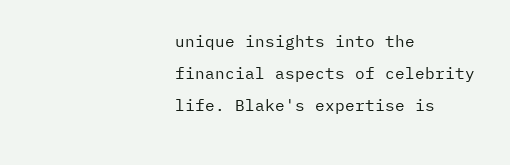unique insights into the financial aspects of celebrity life. Blake's expertise is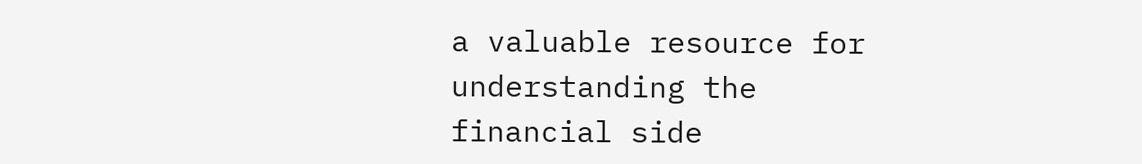a valuable resource for understanding the financial side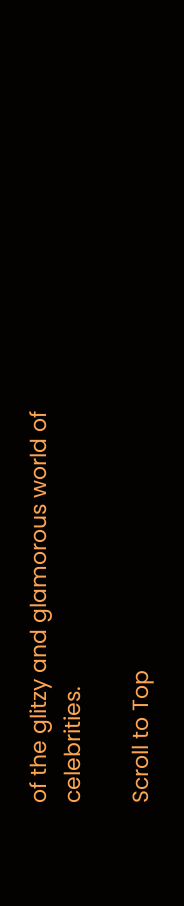of the glitzy and glamorous world of celebrities.

Scroll to Top